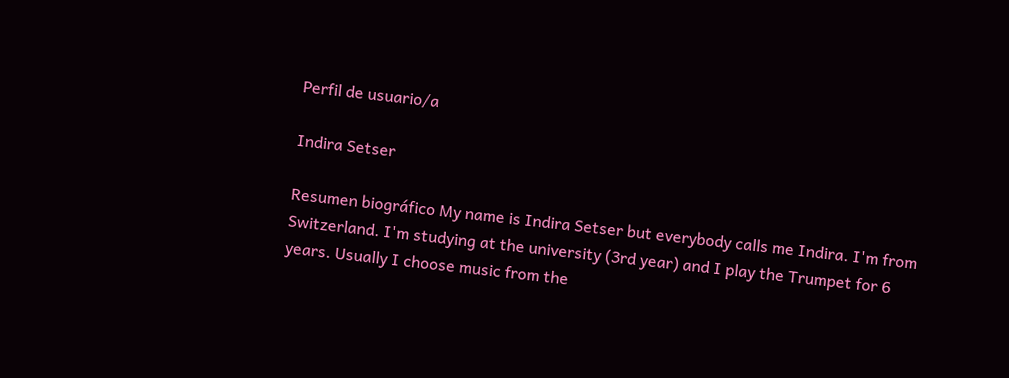Perfil de usuario/a

Indira Setser

Resumen biográfico My name is Indira Setser but everybody calls me Indira. I'm from Switzerland. I'm studying at the university (3rd year) and I play the Trumpet for 6 years. Usually I choose music from the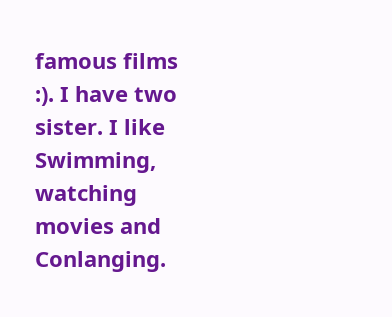famous films :). I have two sister. I like Swimming, watching movies and Conlanging.